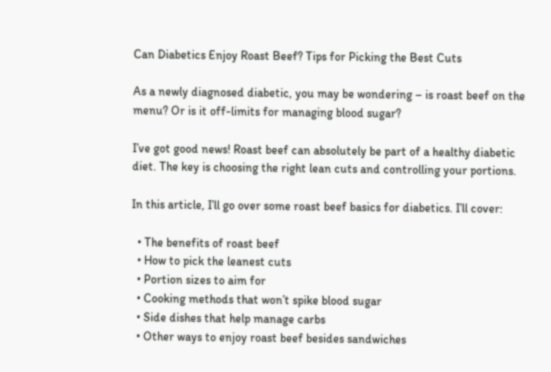Can Diabetics Enjoy Roast Beef? Tips for Picking the Best Cuts

As a newly diagnosed diabetic, you may be wondering – is roast beef on the menu? Or is it off-limits for managing blood sugar?

I’ve got good news! Roast beef can absolutely be part of a healthy diabetic diet. The key is choosing the right lean cuts and controlling your portions.

In this article, I’ll go over some roast beef basics for diabetics. I’ll cover:

  • The benefits of roast beef
  • How to pick the leanest cuts
  • Portion sizes to aim for
  • Cooking methods that won’t spike blood sugar
  • Side dishes that help manage carbs
  • Other ways to enjoy roast beef besides sandwiches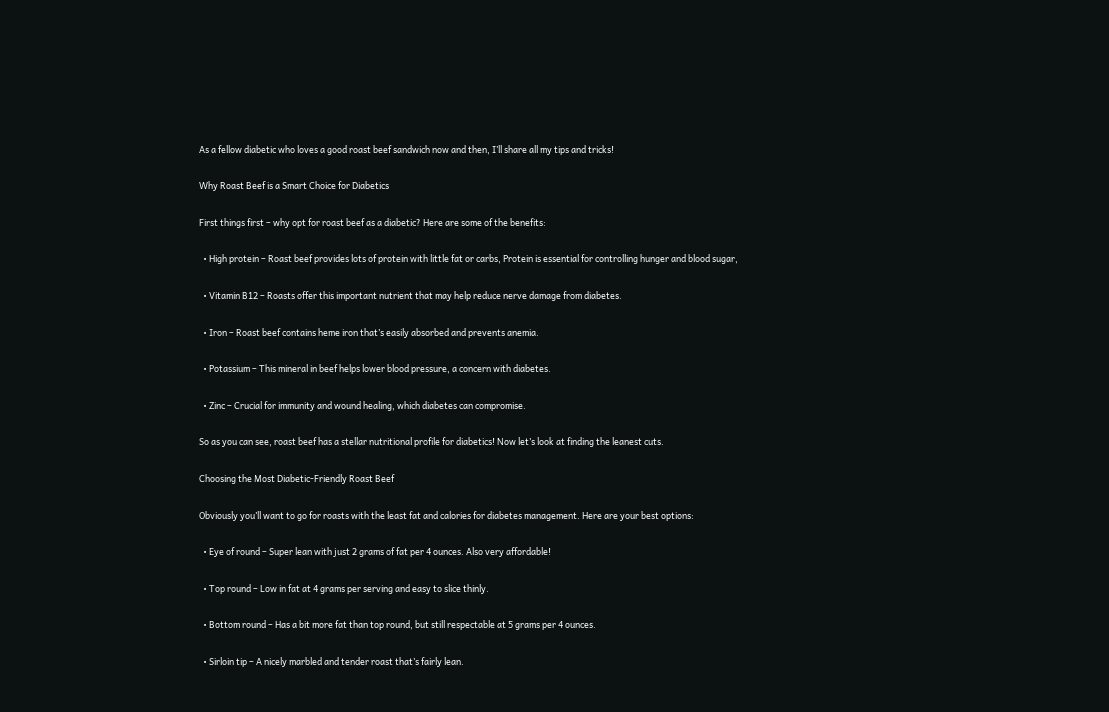As a fellow diabetic who loves a good roast beef sandwich now and then, I’ll share all my tips and tricks!

Why Roast Beef is a Smart Choice for Diabetics

First things first – why opt for roast beef as a diabetic? Here are some of the benefits:

  • High protein – Roast beef provides lots of protein with little fat or carbs, Protein is essential for controlling hunger and blood sugar,

  • Vitamin B12 – Roasts offer this important nutrient that may help reduce nerve damage from diabetes.

  • Iron – Roast beef contains heme iron that’s easily absorbed and prevents anemia.

  • Potassium – This mineral in beef helps lower blood pressure, a concern with diabetes.

  • Zinc – Crucial for immunity and wound healing, which diabetes can compromise.

So as you can see, roast beef has a stellar nutritional profile for diabetics! Now let’s look at finding the leanest cuts.

Choosing the Most Diabetic-Friendly Roast Beef

Obviously you’ll want to go for roasts with the least fat and calories for diabetes management. Here are your best options:

  • Eye of round – Super lean with just 2 grams of fat per 4 ounces. Also very affordable!

  • Top round – Low in fat at 4 grams per serving and easy to slice thinly.

  • Bottom round – Has a bit more fat than top round, but still respectable at 5 grams per 4 ounces.

  • Sirloin tip – A nicely marbled and tender roast that’s fairly lean.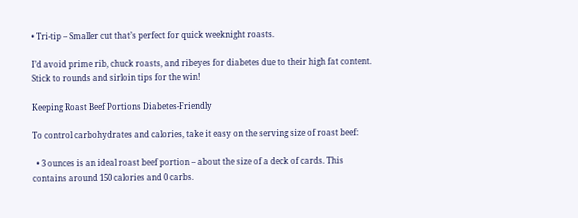• Tri-tip – Smaller cut that’s perfect for quick weeknight roasts.

I’d avoid prime rib, chuck roasts, and ribeyes for diabetes due to their high fat content. Stick to rounds and sirloin tips for the win!

Keeping Roast Beef Portions Diabetes-Friendly

To control carbohydrates and calories, take it easy on the serving size of roast beef:

  • 3 ounces is an ideal roast beef portion – about the size of a deck of cards. This contains around 150 calories and 0 carbs.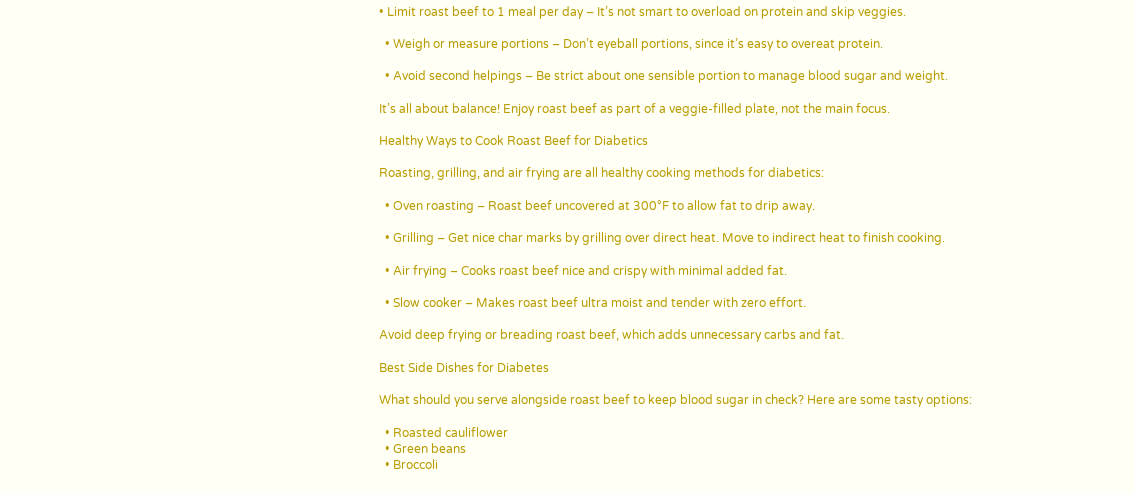• Limit roast beef to 1 meal per day – It’s not smart to overload on protein and skip veggies.

  • Weigh or measure portions – Don’t eyeball portions, since it’s easy to overeat protein.

  • Avoid second helpings – Be strict about one sensible portion to manage blood sugar and weight.

It’s all about balance! Enjoy roast beef as part of a veggie-filled plate, not the main focus.

Healthy Ways to Cook Roast Beef for Diabetics

Roasting, grilling, and air frying are all healthy cooking methods for diabetics:

  • Oven roasting – Roast beef uncovered at 300°F to allow fat to drip away.

  • Grilling – Get nice char marks by grilling over direct heat. Move to indirect heat to finish cooking.

  • Air frying – Cooks roast beef nice and crispy with minimal added fat.

  • Slow cooker – Makes roast beef ultra moist and tender with zero effort.

Avoid deep frying or breading roast beef, which adds unnecessary carbs and fat.

Best Side Dishes for Diabetes

What should you serve alongside roast beef to keep blood sugar in check? Here are some tasty options:

  • Roasted cauliflower
  • Green beans
  • Broccoli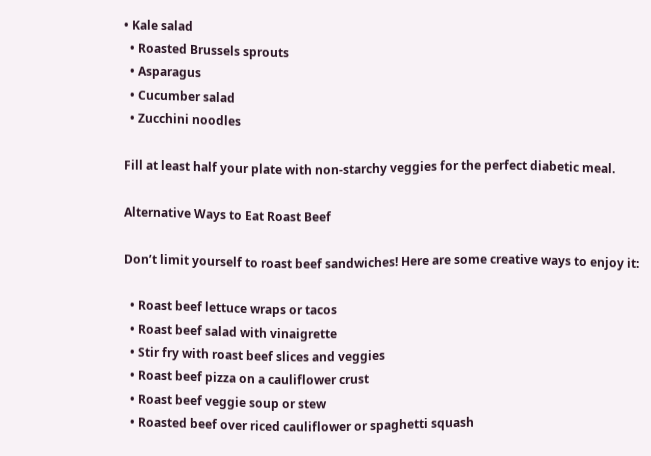• Kale salad
  • Roasted Brussels sprouts
  • Asparagus
  • Cucumber salad
  • Zucchini noodles

Fill at least half your plate with non-starchy veggies for the perfect diabetic meal.

Alternative Ways to Eat Roast Beef

Don’t limit yourself to roast beef sandwiches! Here are some creative ways to enjoy it:

  • Roast beef lettuce wraps or tacos
  • Roast beef salad with vinaigrette
  • Stir fry with roast beef slices and veggies
  • Roast beef pizza on a cauliflower crust
  • Roast beef veggie soup or stew
  • Roasted beef over riced cauliflower or spaghetti squash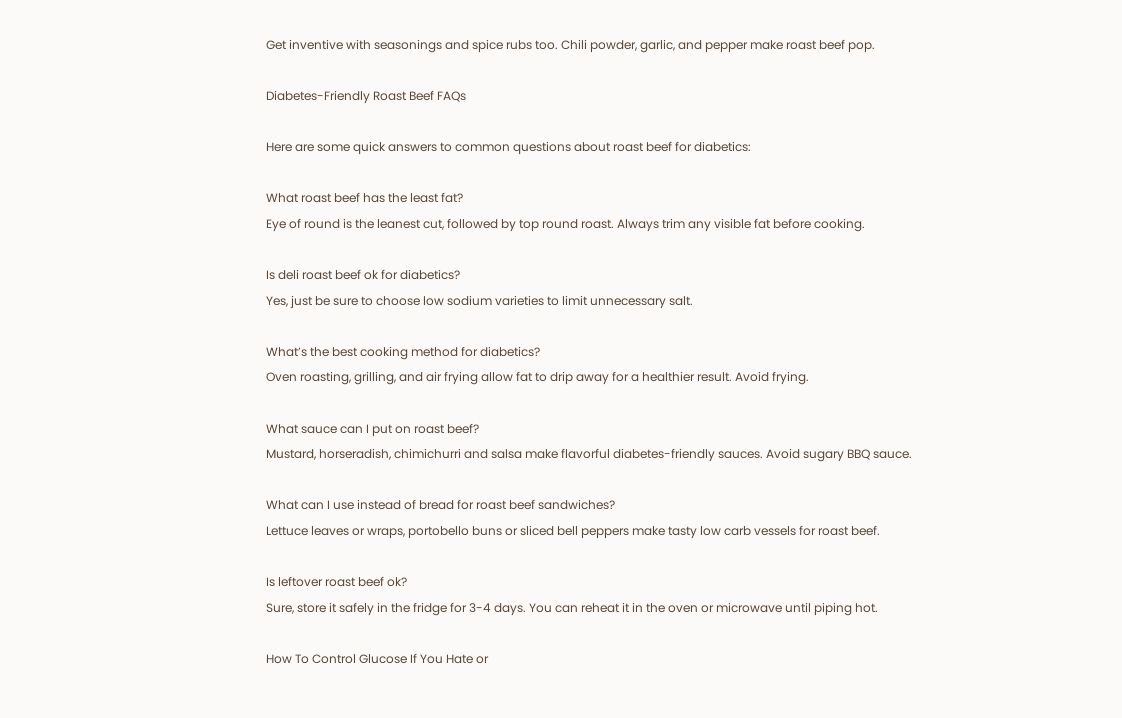Get inventive with seasonings and spice rubs too. Chili powder, garlic, and pepper make roast beef pop.

Diabetes-Friendly Roast Beef FAQs

Here are some quick answers to common questions about roast beef for diabetics:

What roast beef has the least fat?
Eye of round is the leanest cut, followed by top round roast. Always trim any visible fat before cooking.

Is deli roast beef ok for diabetics?
Yes, just be sure to choose low sodium varieties to limit unnecessary salt.

What’s the best cooking method for diabetics?
Oven roasting, grilling, and air frying allow fat to drip away for a healthier result. Avoid frying.

What sauce can I put on roast beef?
Mustard, horseradish, chimichurri and salsa make flavorful diabetes-friendly sauces. Avoid sugary BBQ sauce.

What can I use instead of bread for roast beef sandwiches?
Lettuce leaves or wraps, portobello buns or sliced bell peppers make tasty low carb vessels for roast beef.

Is leftover roast beef ok?
Sure, store it safely in the fridge for 3-4 days. You can reheat it in the oven or microwave until piping hot.

How To Control Glucose If You Hate or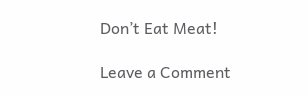Don’t Eat Meat!

Leave a Comment